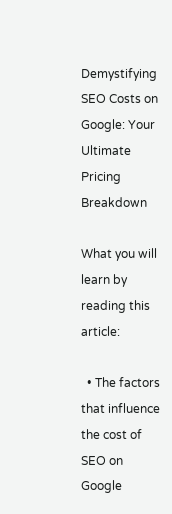Demystifying SEO Costs on Google: Your Ultimate Pricing Breakdown

What you will learn by reading this article:

  • The factors that influence the cost of SEO on Google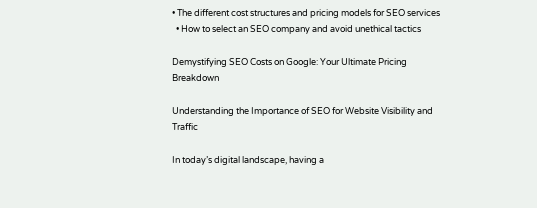• The different cost structures and pricing models for SEO services
  • How to select an SEO company and avoid unethical tactics

Demystifying SEO Costs on Google: Your Ultimate Pricing Breakdown

Understanding the Importance of SEO for Website Visibility and Traffic

In today’s digital landscape, having a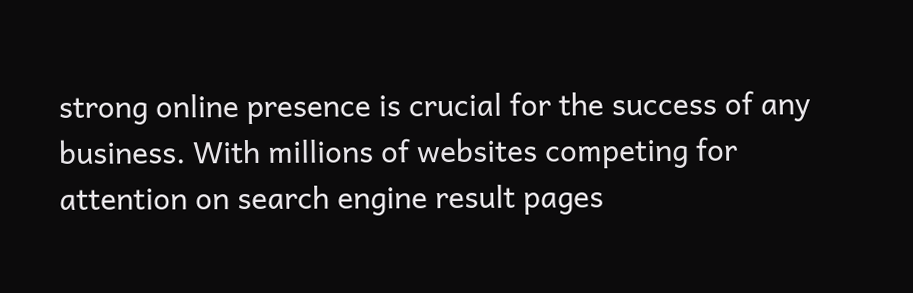strong online presence is crucial for the success of any business. With millions of websites competing for attention on search engine result pages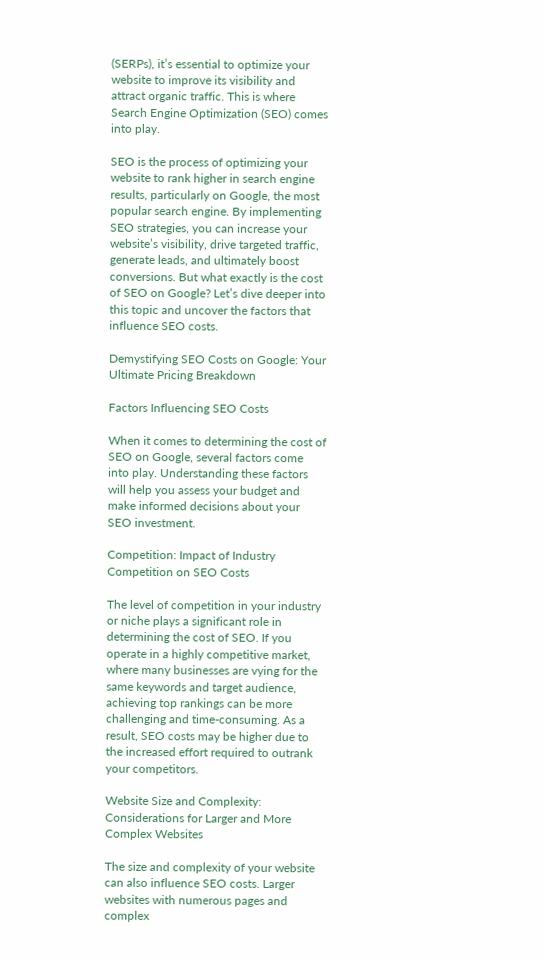(SERPs), it’s essential to optimize your website to improve its visibility and attract organic traffic. This is where Search Engine Optimization (SEO) comes into play.

SEO is the process of optimizing your website to rank higher in search engine results, particularly on Google, the most popular search engine. By implementing SEO strategies, you can increase your website’s visibility, drive targeted traffic, generate leads, and ultimately boost conversions. But what exactly is the cost of SEO on Google? Let’s dive deeper into this topic and uncover the factors that influence SEO costs.

Demystifying SEO Costs on Google: Your Ultimate Pricing Breakdown

Factors Influencing SEO Costs

When it comes to determining the cost of SEO on Google, several factors come into play. Understanding these factors will help you assess your budget and make informed decisions about your SEO investment.

Competition: Impact of Industry Competition on SEO Costs

The level of competition in your industry or niche plays a significant role in determining the cost of SEO. If you operate in a highly competitive market, where many businesses are vying for the same keywords and target audience, achieving top rankings can be more challenging and time-consuming. As a result, SEO costs may be higher due to the increased effort required to outrank your competitors.

Website Size and Complexity: Considerations for Larger and More Complex Websites

The size and complexity of your website can also influence SEO costs. Larger websites with numerous pages and complex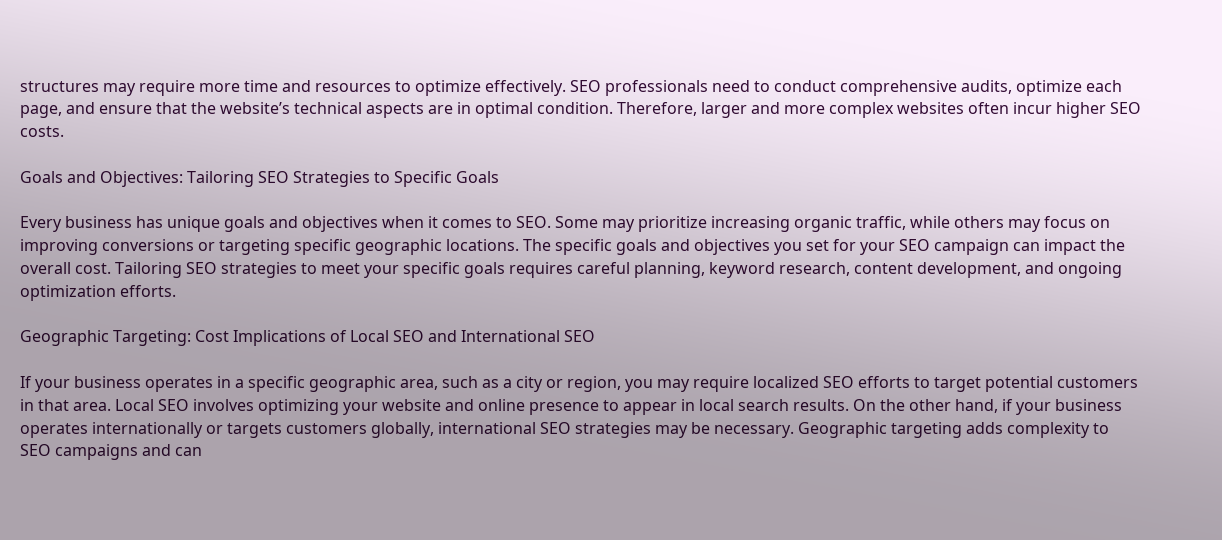structures may require more time and resources to optimize effectively. SEO professionals need to conduct comprehensive audits, optimize each page, and ensure that the website’s technical aspects are in optimal condition. Therefore, larger and more complex websites often incur higher SEO costs.

Goals and Objectives: Tailoring SEO Strategies to Specific Goals

Every business has unique goals and objectives when it comes to SEO. Some may prioritize increasing organic traffic, while others may focus on improving conversions or targeting specific geographic locations. The specific goals and objectives you set for your SEO campaign can impact the overall cost. Tailoring SEO strategies to meet your specific goals requires careful planning, keyword research, content development, and ongoing optimization efforts.

Geographic Targeting: Cost Implications of Local SEO and International SEO

If your business operates in a specific geographic area, such as a city or region, you may require localized SEO efforts to target potential customers in that area. Local SEO involves optimizing your website and online presence to appear in local search results. On the other hand, if your business operates internationally or targets customers globally, international SEO strategies may be necessary. Geographic targeting adds complexity to SEO campaigns and can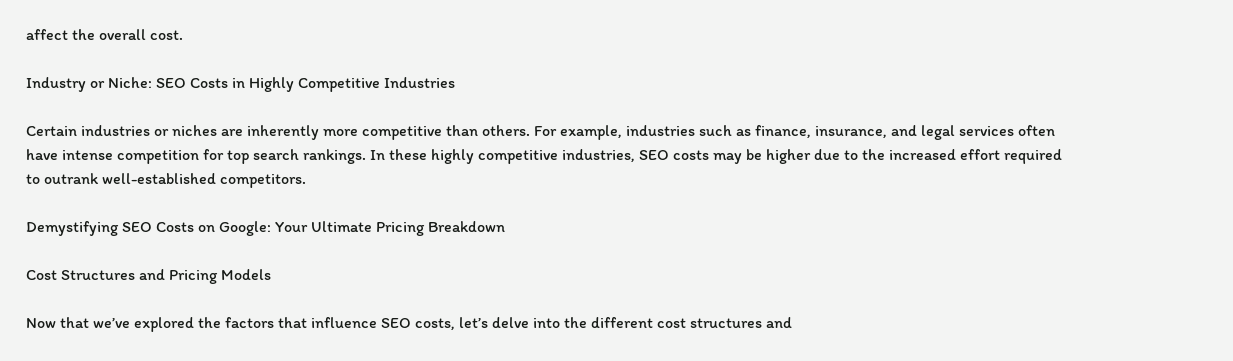affect the overall cost.

Industry or Niche: SEO Costs in Highly Competitive Industries

Certain industries or niches are inherently more competitive than others. For example, industries such as finance, insurance, and legal services often have intense competition for top search rankings. In these highly competitive industries, SEO costs may be higher due to the increased effort required to outrank well-established competitors.

Demystifying SEO Costs on Google: Your Ultimate Pricing Breakdown

Cost Structures and Pricing Models

Now that we’ve explored the factors that influence SEO costs, let’s delve into the different cost structures and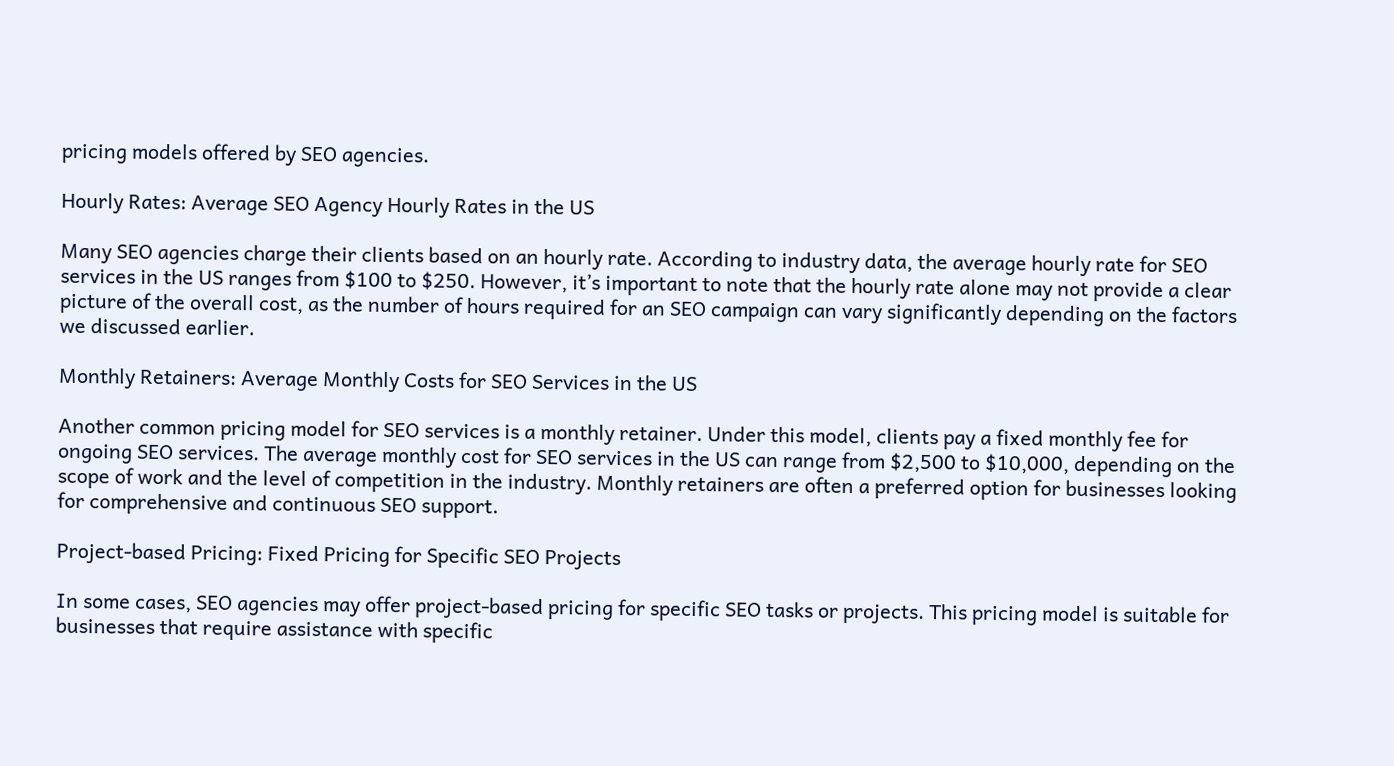pricing models offered by SEO agencies.

Hourly Rates: Average SEO Agency Hourly Rates in the US

Many SEO agencies charge their clients based on an hourly rate. According to industry data, the average hourly rate for SEO services in the US ranges from $100 to $250. However, it’s important to note that the hourly rate alone may not provide a clear picture of the overall cost, as the number of hours required for an SEO campaign can vary significantly depending on the factors we discussed earlier.

Monthly Retainers: Average Monthly Costs for SEO Services in the US

Another common pricing model for SEO services is a monthly retainer. Under this model, clients pay a fixed monthly fee for ongoing SEO services. The average monthly cost for SEO services in the US can range from $2,500 to $10,000, depending on the scope of work and the level of competition in the industry. Monthly retainers are often a preferred option for businesses looking for comprehensive and continuous SEO support.

Project-based Pricing: Fixed Pricing for Specific SEO Projects

In some cases, SEO agencies may offer project-based pricing for specific SEO tasks or projects. This pricing model is suitable for businesses that require assistance with specific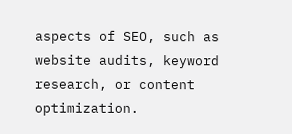aspects of SEO, such as website audits, keyword research, or content optimization.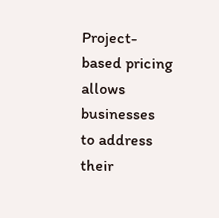Project-based pricing allows businesses to address their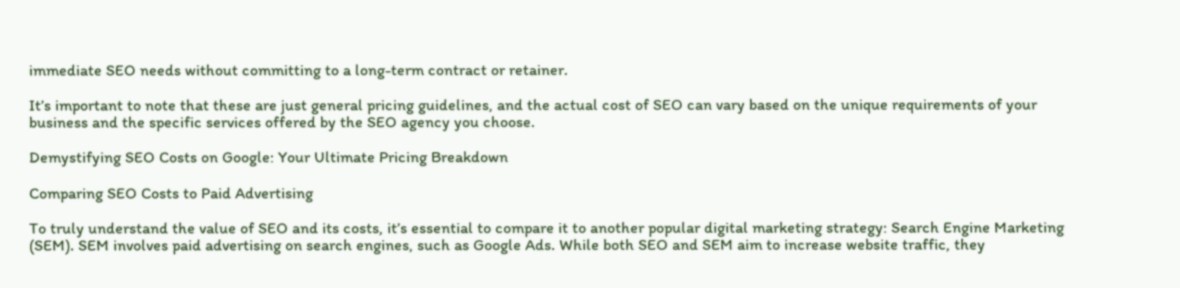immediate SEO needs without committing to a long-term contract or retainer.

It’s important to note that these are just general pricing guidelines, and the actual cost of SEO can vary based on the unique requirements of your business and the specific services offered by the SEO agency you choose.

Demystifying SEO Costs on Google: Your Ultimate Pricing Breakdown

Comparing SEO Costs to Paid Advertising

To truly understand the value of SEO and its costs, it’s essential to compare it to another popular digital marketing strategy: Search Engine Marketing (SEM). SEM involves paid advertising on search engines, such as Google Ads. While both SEO and SEM aim to increase website traffic, they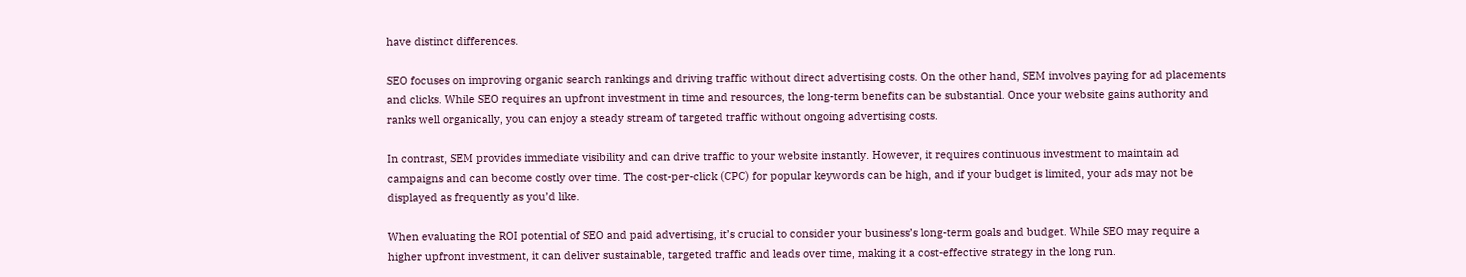have distinct differences.

SEO focuses on improving organic search rankings and driving traffic without direct advertising costs. On the other hand, SEM involves paying for ad placements and clicks. While SEO requires an upfront investment in time and resources, the long-term benefits can be substantial. Once your website gains authority and ranks well organically, you can enjoy a steady stream of targeted traffic without ongoing advertising costs.

In contrast, SEM provides immediate visibility and can drive traffic to your website instantly. However, it requires continuous investment to maintain ad campaigns and can become costly over time. The cost-per-click (CPC) for popular keywords can be high, and if your budget is limited, your ads may not be displayed as frequently as you’d like.

When evaluating the ROI potential of SEO and paid advertising, it’s crucial to consider your business’s long-term goals and budget. While SEO may require a higher upfront investment, it can deliver sustainable, targeted traffic and leads over time, making it a cost-effective strategy in the long run.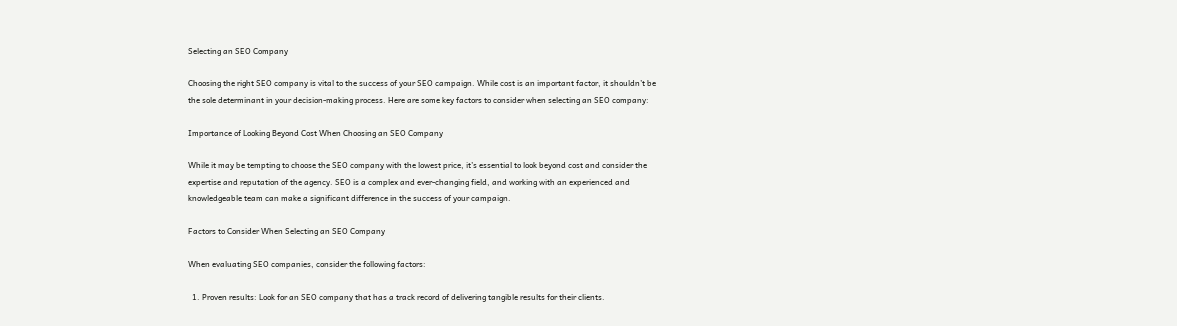Selecting an SEO Company

Choosing the right SEO company is vital to the success of your SEO campaign. While cost is an important factor, it shouldn’t be the sole determinant in your decision-making process. Here are some key factors to consider when selecting an SEO company:

Importance of Looking Beyond Cost When Choosing an SEO Company

While it may be tempting to choose the SEO company with the lowest price, it’s essential to look beyond cost and consider the expertise and reputation of the agency. SEO is a complex and ever-changing field, and working with an experienced and knowledgeable team can make a significant difference in the success of your campaign.

Factors to Consider When Selecting an SEO Company

When evaluating SEO companies, consider the following factors:

  1. Proven results: Look for an SEO company that has a track record of delivering tangible results for their clients.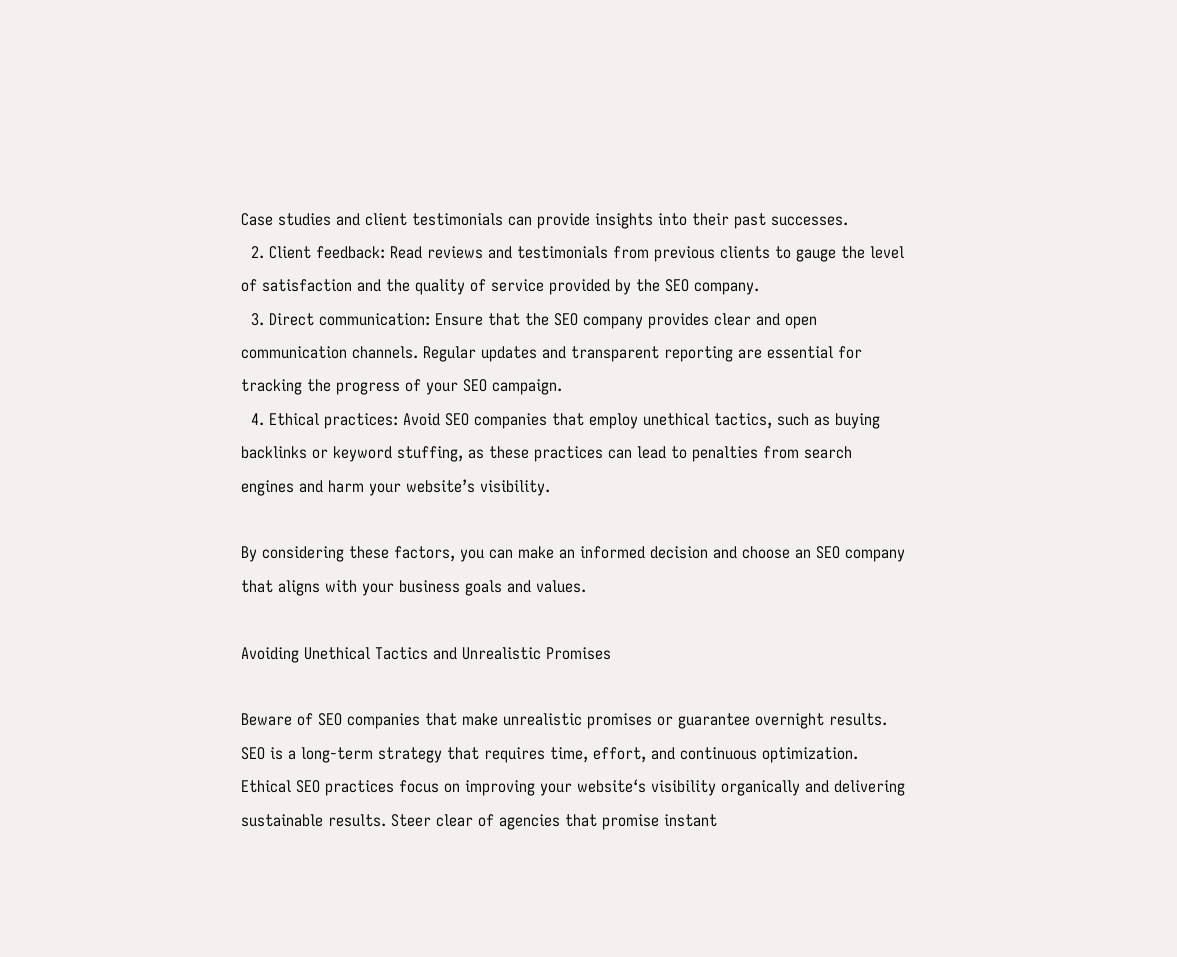Case studies and client testimonials can provide insights into their past successes.
  2. Client feedback: Read reviews and testimonials from previous clients to gauge the level of satisfaction and the quality of service provided by the SEO company.
  3. Direct communication: Ensure that the SEO company provides clear and open communication channels. Regular updates and transparent reporting are essential for tracking the progress of your SEO campaign.
  4. Ethical practices: Avoid SEO companies that employ unethical tactics, such as buying backlinks or keyword stuffing, as these practices can lead to penalties from search engines and harm your website’s visibility.

By considering these factors, you can make an informed decision and choose an SEO company that aligns with your business goals and values.

Avoiding Unethical Tactics and Unrealistic Promises

Beware of SEO companies that make unrealistic promises or guarantee overnight results. SEO is a long-term strategy that requires time, effort, and continuous optimization. Ethical SEO practices focus on improving your website‘s visibility organically and delivering sustainable results. Steer clear of agencies that promise instant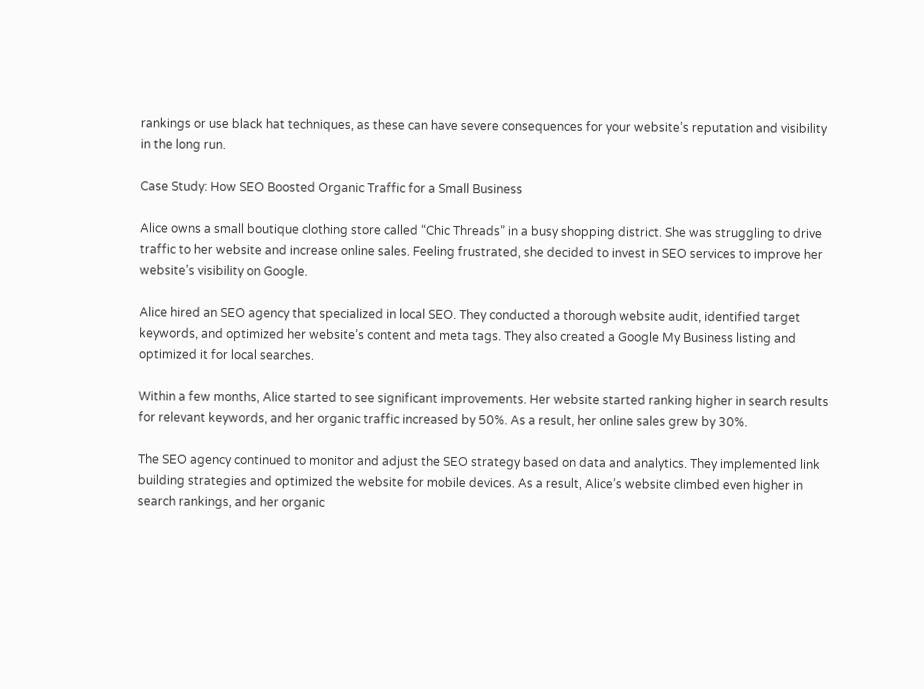rankings or use black hat techniques, as these can have severe consequences for your website’s reputation and visibility in the long run.

Case Study: How SEO Boosted Organic Traffic for a Small Business

Alice owns a small boutique clothing store called “Chic Threads” in a busy shopping district. She was struggling to drive traffic to her website and increase online sales. Feeling frustrated, she decided to invest in SEO services to improve her website’s visibility on Google.

Alice hired an SEO agency that specialized in local SEO. They conducted a thorough website audit, identified target keywords, and optimized her website’s content and meta tags. They also created a Google My Business listing and optimized it for local searches.

Within a few months, Alice started to see significant improvements. Her website started ranking higher in search results for relevant keywords, and her organic traffic increased by 50%. As a result, her online sales grew by 30%.

The SEO agency continued to monitor and adjust the SEO strategy based on data and analytics. They implemented link building strategies and optimized the website for mobile devices. As a result, Alice’s website climbed even higher in search rankings, and her organic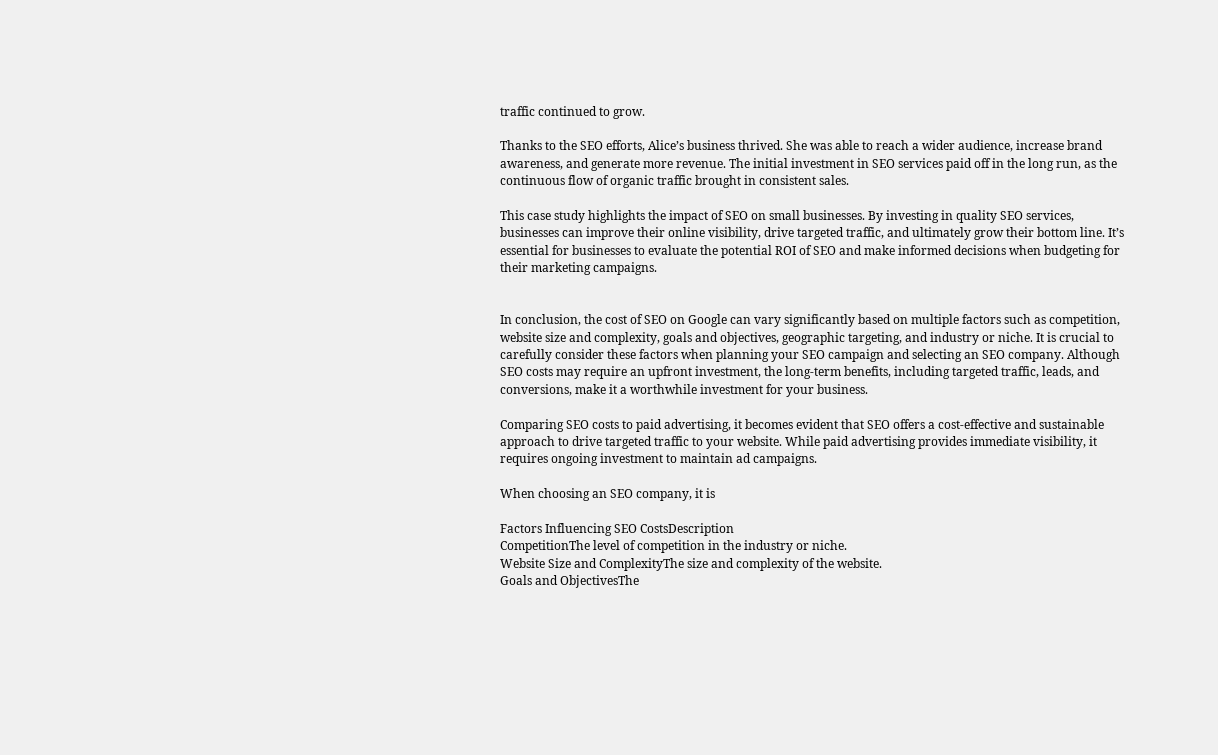traffic continued to grow.

Thanks to the SEO efforts, Alice’s business thrived. She was able to reach a wider audience, increase brand awareness, and generate more revenue. The initial investment in SEO services paid off in the long run, as the continuous flow of organic traffic brought in consistent sales.

This case study highlights the impact of SEO on small businesses. By investing in quality SEO services, businesses can improve their online visibility, drive targeted traffic, and ultimately grow their bottom line. It’s essential for businesses to evaluate the potential ROI of SEO and make informed decisions when budgeting for their marketing campaigns.


In conclusion, the cost of SEO on Google can vary significantly based on multiple factors such as competition, website size and complexity, goals and objectives, geographic targeting, and industry or niche. It is crucial to carefully consider these factors when planning your SEO campaign and selecting an SEO company. Although SEO costs may require an upfront investment, the long-term benefits, including targeted traffic, leads, and conversions, make it a worthwhile investment for your business.

Comparing SEO costs to paid advertising, it becomes evident that SEO offers a cost-effective and sustainable approach to drive targeted traffic to your website. While paid advertising provides immediate visibility, it requires ongoing investment to maintain ad campaigns.

When choosing an SEO company, it is

Factors Influencing SEO CostsDescription
CompetitionThe level of competition in the industry or niche.
Website Size and ComplexityThe size and complexity of the website.
Goals and ObjectivesThe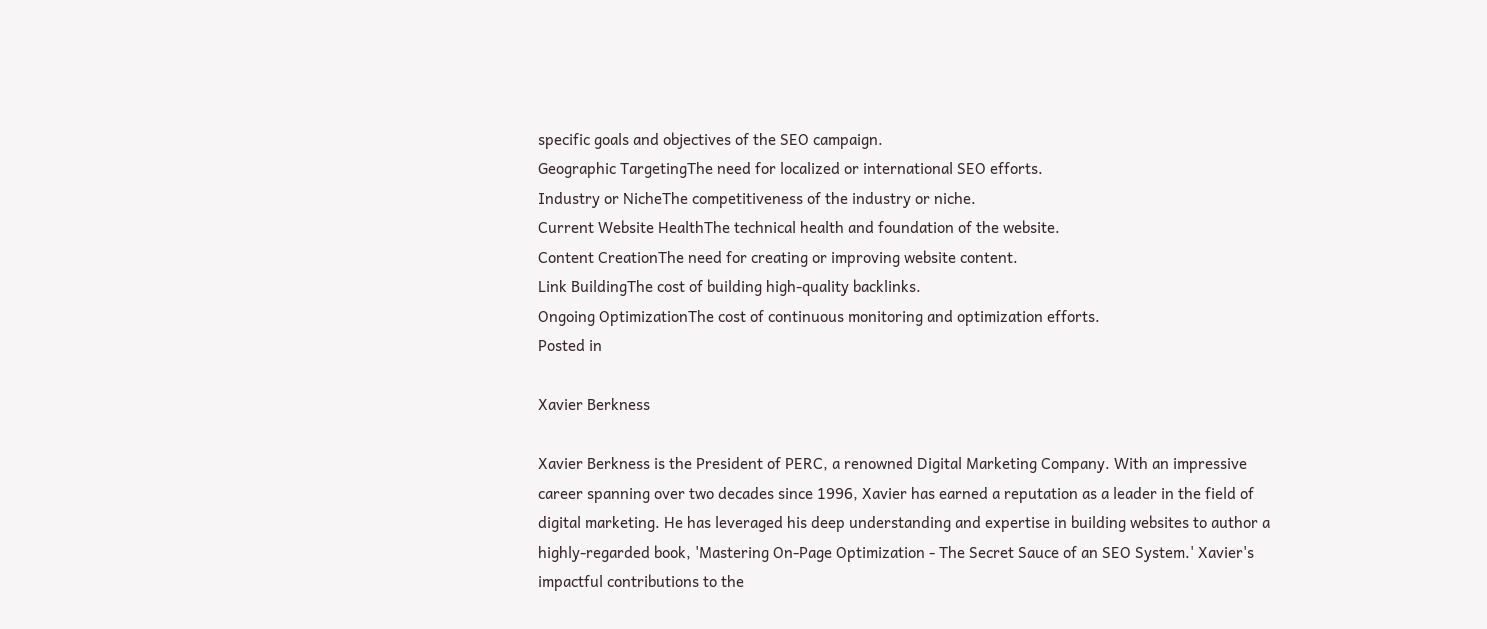specific goals and objectives of the SEO campaign.
Geographic TargetingThe need for localized or international SEO efforts.
Industry or NicheThe competitiveness of the industry or niche.
Current Website HealthThe technical health and foundation of the website.
Content CreationThe need for creating or improving website content.
Link BuildingThe cost of building high-quality backlinks.
Ongoing OptimizationThe cost of continuous monitoring and optimization efforts.
Posted in

Xavier Berkness

Xavier Berkness is the President of PERC, a renowned Digital Marketing Company. With an impressive career spanning over two decades since 1996, Xavier has earned a reputation as a leader in the field of digital marketing. He has leveraged his deep understanding and expertise in building websites to author a highly-regarded book, 'Mastering On-Page Optimization - The Secret Sauce of an SEO System.' Xavier's impactful contributions to the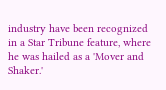industry have been recognized in a Star Tribune feature, where he was hailed as a 'Mover and Shaker.'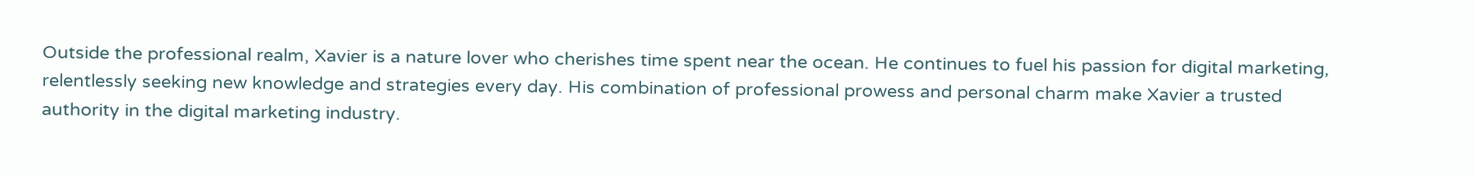Outside the professional realm, Xavier is a nature lover who cherishes time spent near the ocean. He continues to fuel his passion for digital marketing, relentlessly seeking new knowledge and strategies every day. His combination of professional prowess and personal charm make Xavier a trusted authority in the digital marketing industry.